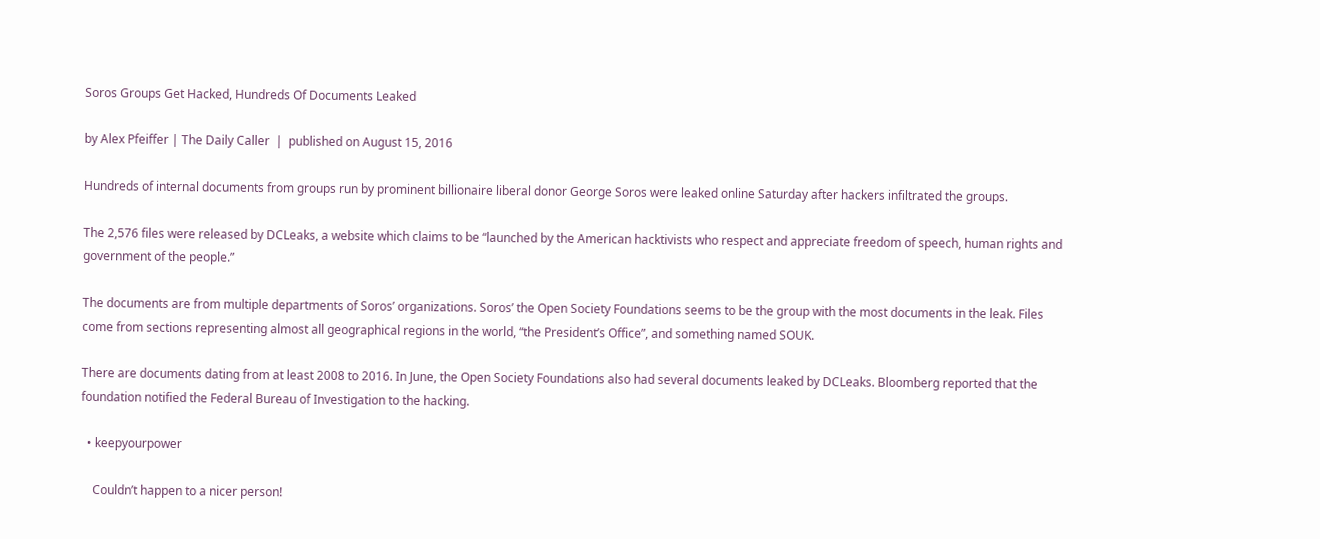Soros Groups Get Hacked, Hundreds Of Documents Leaked

by Alex Pfeiffer | The Daily Caller  |  published on August 15, 2016

Hundreds of internal documents from groups run by prominent billionaire liberal donor George Soros were leaked online Saturday after hackers infiltrated the groups.

The 2,576 files were released by DCLeaks, a website which claims to be “launched by the American hacktivists who respect and appreciate freedom of speech, human rights and government of the people.”

The documents are from multiple departments of Soros’ organizations. Soros’ the Open Society Foundations seems to be the group with the most documents in the leak. Files come from sections representing almost all geographical regions in the world, “the President’s Office”, and something named SOUK.

There are documents dating from at least 2008 to 2016. In June, the Open Society Foundations also had several documents leaked by DCLeaks. Bloomberg reported that the foundation notified the Federal Bureau of Investigation to the hacking.

  • keepyourpower

    Couldn’t happen to a nicer person!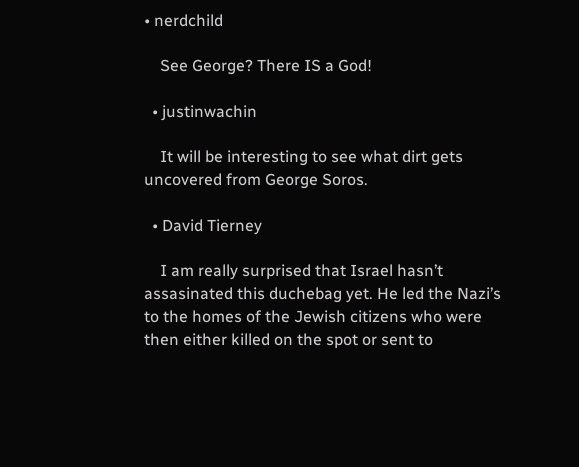• nerdchild

    See George? There IS a God!

  • justinwachin

    It will be interesting to see what dirt gets uncovered from George Soros.

  • David Tierney

    I am really surprised that Israel hasn’t assasinated this duchebag yet. He led the Nazi’s to the homes of the Jewish citizens who were then either killed on the spot or sent to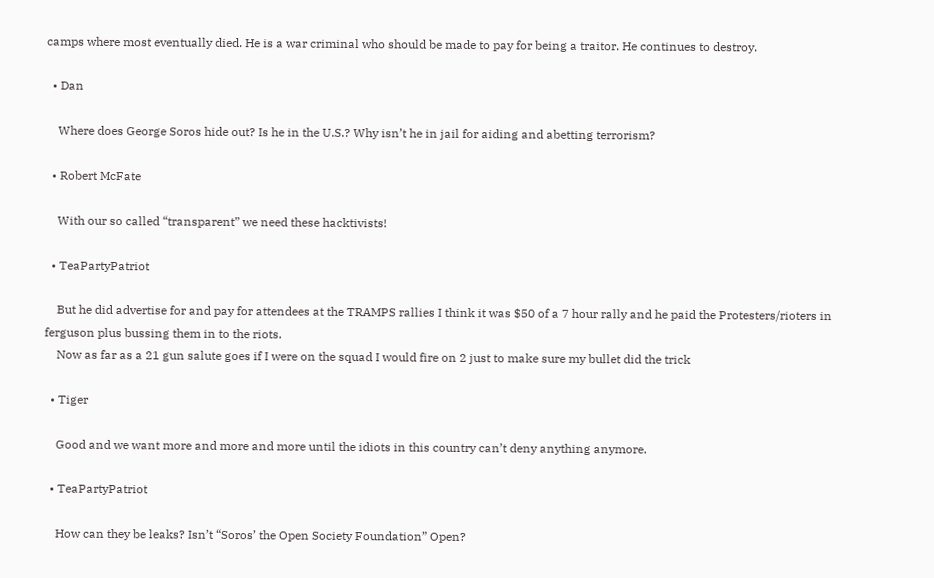camps where most eventually died. He is a war criminal who should be made to pay for being a traitor. He continues to destroy.

  • Dan

    Where does George Soros hide out? Is he in the U.S.? Why isn’t he in jail for aiding and abetting terrorism?

  • Robert McFate

    With our so called “transparent” we need these hacktivists!

  • TeaPartyPatriot

    But he did advertise for and pay for attendees at the TRAMPS rallies I think it was $50 of a 7 hour rally and he paid the Protesters/rioters in ferguson plus bussing them in to the riots.
    Now as far as a 21 gun salute goes if I were on the squad I would fire on 2 just to make sure my bullet did the trick

  • Tiger

    Good and we want more and more and more until the idiots in this country can’t deny anything anymore.

  • TeaPartyPatriot

    How can they be leaks? Isn’t “Soros’ the Open Society Foundation” Open?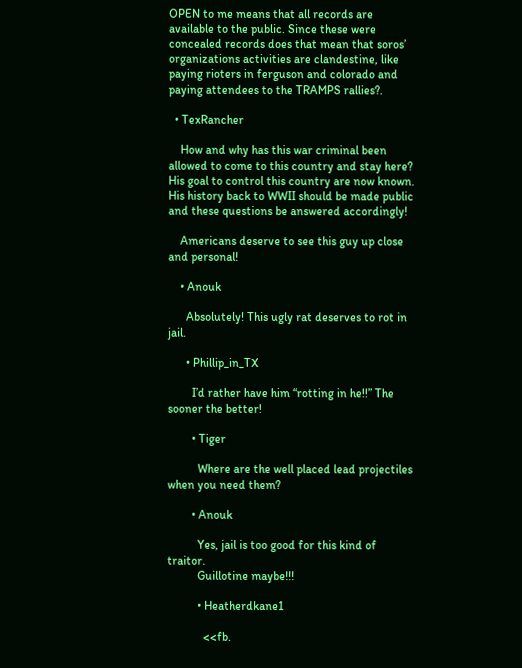OPEN to me means that all records are available to the public. Since these were concealed records does that mean that soros’ organizations activities are clandestine, like paying rioters in ferguson and colorado and paying attendees to the TRAMPS rallies?.

  • TexRancher

    How and why has this war criminal been allowed to come to this country and stay here? His goal to control this country are now known. His history back to WWII should be made public and these questions be answered accordingly!

    Americans deserve to see this guy up close and personal!

    • Anouk

      Absolutely! This ugly rat deserves to rot in jail.

      • Phillip_in_TX

        I’d rather have him “rotting in he!!” The sooner the better!

        • Tiger

          Where are the well placed lead projectiles when you need them?

        • Anouk

          Yes, jail is too good for this kind of traitor.
          Guillotine maybe!!!

          • Heatherdkane1

            <<fb.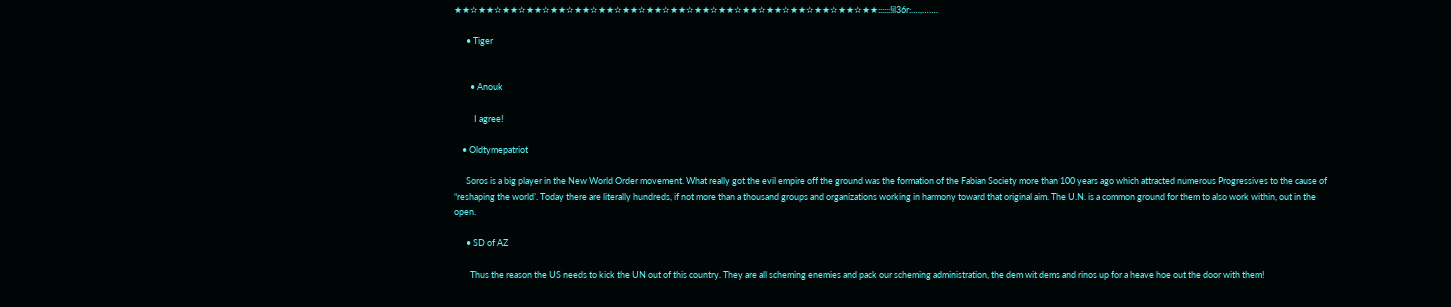★★✫★★✫★★✫★★✫★★✫★★✫★★✫★★✫★★✫★★✫★★✫★★✫★★✫★★✫★★✫★★✫★★✫★★::::::!il36r:….,…….

      • Tiger


        • Anouk

          I agree!

    • Oldtymepatriot

      Soros is a big player in the New World Order movement. What really got the evil empire off the ground was the formation of the Fabian Society more than 100 years ago which attracted numerous Progressives to the cause of “reshaping the world’. Today there are literally hundreds, if not more than a thousand groups and organizations working in harmony toward that original aim. The U.N. is a common ground for them to also work within, out in the open.

      • SD of AZ

        Thus the reason the US needs to kick the UN out of this country. They are all scheming enemies and pack our scheming administration, the dem wit dems and rinos up for a heave hoe out the door with them!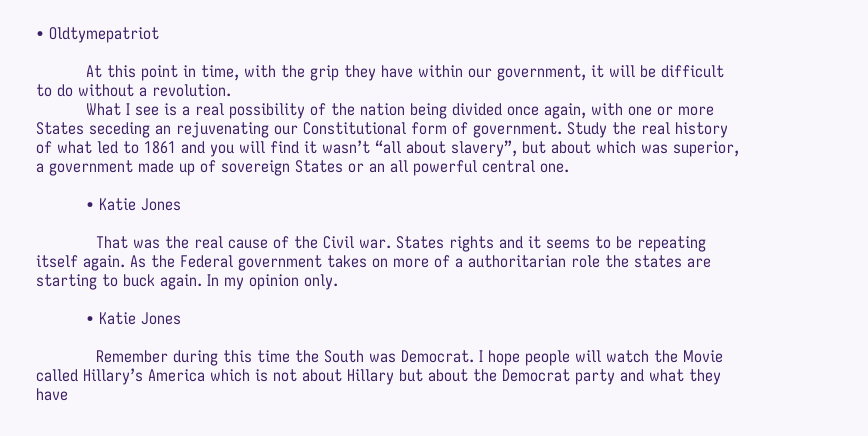• Oldtymepatriot

          At this point in time, with the grip they have within our government, it will be difficult to do without a revolution.
          What I see is a real possibility of the nation being divided once again, with one or more States seceding an rejuvenating our Constitutional form of government. Study the real history of what led to 1861 and you will find it wasn’t “all about slavery”, but about which was superior, a government made up of sovereign States or an all powerful central one.

          • Katie Jones

            That was the real cause of the Civil war. States rights and it seems to be repeating itself again. As the Federal government takes on more of a authoritarian role the states are starting to buck again. In my opinion only.

          • Katie Jones

            Remember during this time the South was Democrat. I hope people will watch the Movie called Hillary’s America which is not about Hillary but about the Democrat party and what they have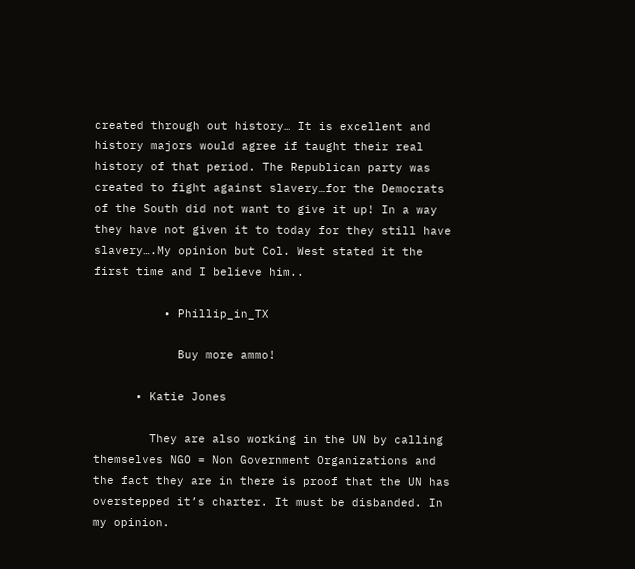created through out history… It is excellent and history majors would agree if taught their real history of that period. The Republican party was created to fight against slavery…for the Democrats of the South did not want to give it up! In a way they have not given it to today for they still have slavery….My opinion but Col. West stated it the first time and I believe him..

          • Phillip_in_TX

            Buy more ammo!

      • Katie Jones

        They are also working in the UN by calling themselves NGO = Non Government Organizations and the fact they are in there is proof that the UN has overstepped it’s charter. It must be disbanded. In my opinion.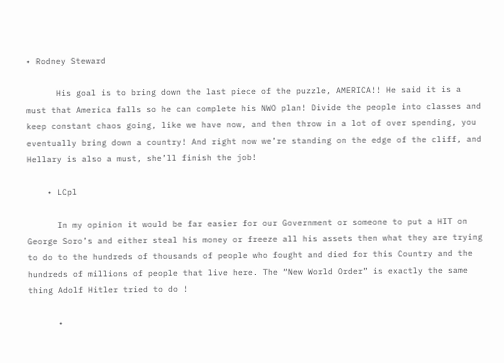• Rodney Steward

      His goal is to bring down the last piece of the puzzle, AMERICA!! He said it is a must that America falls so he can complete his NWO plan! Divide the people into classes and keep constant chaos going, like we have now, and then throw in a lot of over spending, you eventually bring down a country! And right now we’re standing on the edge of the cliff, and Hellary is also a must, she’ll finish the job!

    • LCpl

      In my opinion it would be far easier for our Government or someone to put a HIT on George Soro’s and either steal his money or freeze all his assets then what they are trying to do to the hundreds of thousands of people who fought and died for this Country and the hundreds of millions of people that live here. The “New World Order” is exactly the same thing Adolf Hitler tried to do !

      •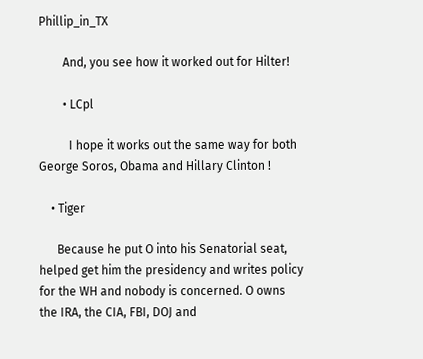Phillip_in_TX

        And, you see how it worked out for Hilter!

        • LCpl

          I hope it works out the same way for both George Soros, Obama and Hillary Clinton !

    • Tiger

      Because he put O into his Senatorial seat, helped get him the presidency and writes policy for the WH and nobody is concerned. O owns the IRA, the CIA, FBI, DOJ and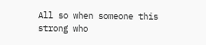All so when someone this strong who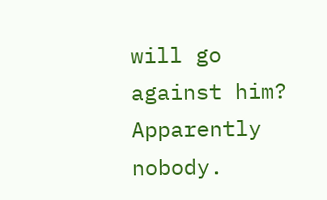will go against him? Apparently nobody.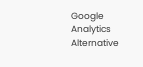Google Analytics Alternative